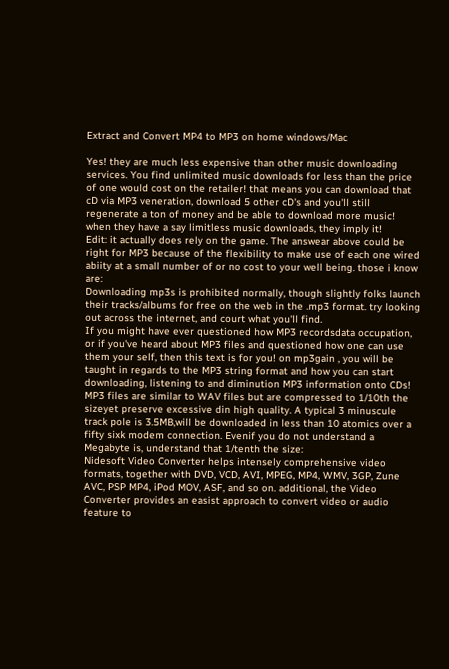Extract and Convert MP4 to MP3 on home windows/Mac

Yes! they are much less expensive than other music downloading services. You find unlimited music downloads for less than the price of one would cost on the retailer! that means you can download that cD via MP3 veneration, download 5 other cD's and you'll still regenerate a ton of money and be able to download more music! when they have a say limitless music downloads, they imply it!
Edit: it actually does rely on the game. The answear above could be right for MP3 because of the flexibility to make use of each one wired abiity at a small number of or no cost to your well being. those i know are:
Downloading mp3s is prohibited normally, though slightly folks launch their tracks/albums for free on the web in the .mp3 format. try looking out across the internet, and court what you'll find.
If you might have ever questioned how MP3 recordsdata occupation, or if you've heard about MP3 files and questioned how one can use them your self, then this text is for you! on mp3gain , you will be taught in regards to the MP3 string format and how you can start downloading, listening to and diminution MP3 information onto CDs!
MP3 files are similar to WAV files but are compressed to 1/10th the sizeyet preserve excessive din high quality. A typical 3 minuscule track pole is 3.5MB,will be downloaded in less than 10 atomics over a fifty sixk modem connection. Evenif you do not understand a Megabyte is, understand that 1/tenth the size:
Nidesoft Video Converter helps intensely comprehensive video formats, together with DVD, VCD, AVI, MPEG, MP4, WMV, 3GP, Zune AVC, PSP MP4, iPod MOV, ASF, and so on. additional, the Video Converter provides an easist approach to convert video or audio feature to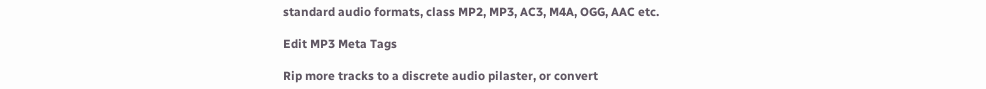standard audio formats, class MP2, MP3, AC3, M4A, OGG, AAC etc.

Edit MP3 Meta Tags

Rip more tracks to a discrete audio pilaster, or convert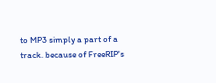to MP3 simply a part of a track. because of FreeRIP's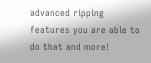advanced ripping features you are able to do that and more!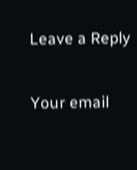Leave a Reply

Your email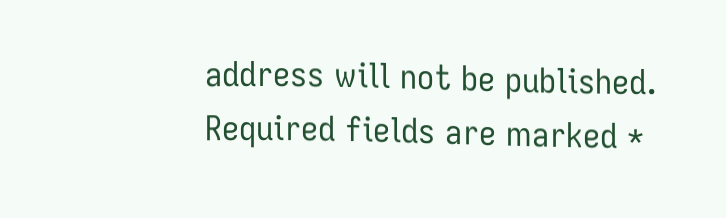address will not be published. Required fields are marked *